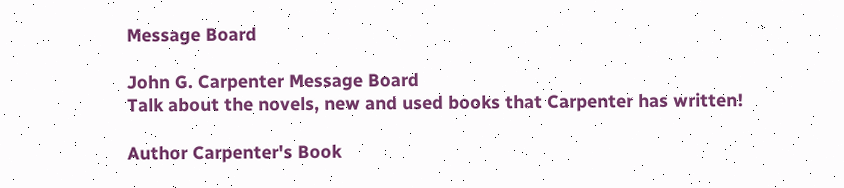Message Board

John G. Carpenter Message Board
Talk about the novels, new and used books that Carpenter has written!

Author Carpenter's Book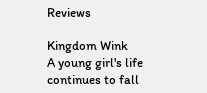Reviews

Kingdom Wink
A young girl's life continues to fall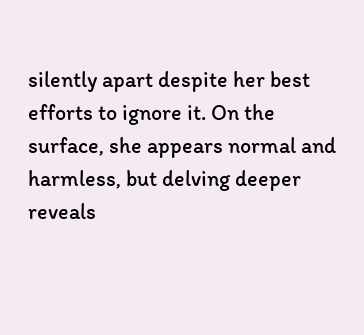silently apart despite her best efforts to ignore it. On the surface, she appears normal and harmless, but delving deeper reveals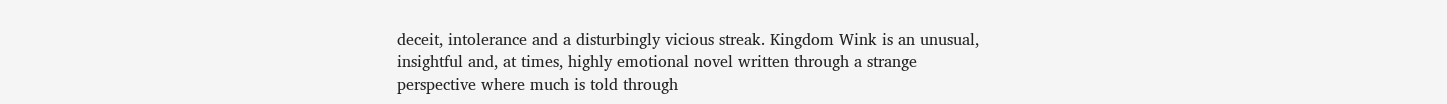deceit, intolerance and a disturbingly vicious streak. Kingdom Wink is an unusual, insightful and, at times, highly emotional novel written through a strange perspective where much is told through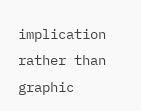implication rather than graphic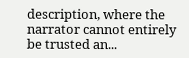description, where the narrator cannot entirely be trusted an...